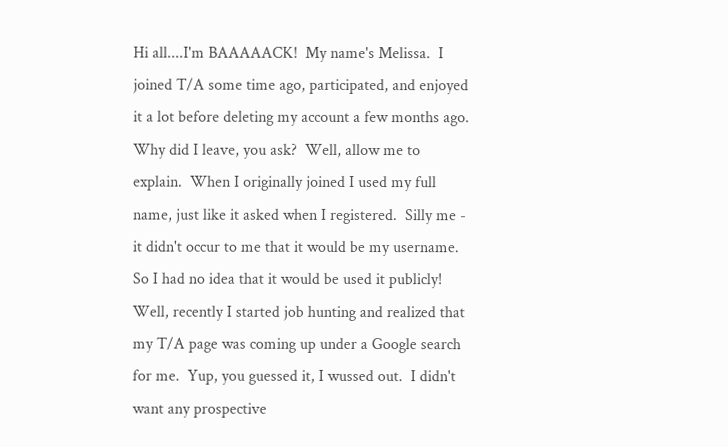Hi all....I'm BAAAAACK!  My name's Melissa.  I joined T/A some time ago, participated, and enjoyed it a lot before deleting my account a few months ago.  Why did I leave, you ask?  Well, allow me to explain.  When I originally joined I used my full name, just like it asked when I registered.  Silly me - it didn't occur to me that it would be my username.  So I had no idea that it would be used it publicly!   Well, recently I started job hunting and realized that my T/A page was coming up under a Google search for me.  Yup, you guessed it, I wussed out.  I didn't want any prospective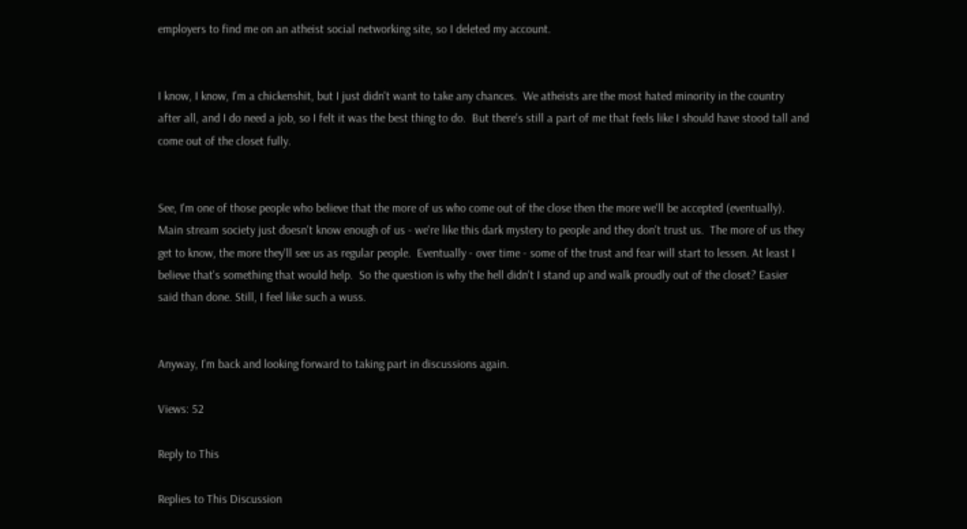employers to find me on an atheist social networking site, so I deleted my account.


I know, I know, I'm a chickenshit, but I just didn't want to take any chances.  We atheists are the most hated minority in the country after all, and I do need a job, so I felt it was the best thing to do.  But there's still a part of me that feels like I should have stood tall and come out of the closet fully.


See, I'm one of those people who believe that the more of us who come out of the close then the more we'll be accepted (eventually).  Main stream society just doesn't know enough of us - we're like this dark mystery to people and they don't trust us.  The more of us they get to know, the more they'll see us as regular people.  Eventually - over time - some of the trust and fear will start to lessen. At least I believe that's something that would help.  So the question is why the hell didn't I stand up and walk proudly out of the closet? Easier said than done. Still, I feel like such a wuss.


Anyway, I'm back and looking forward to taking part in discussions again.

Views: 52

Reply to This

Replies to This Discussion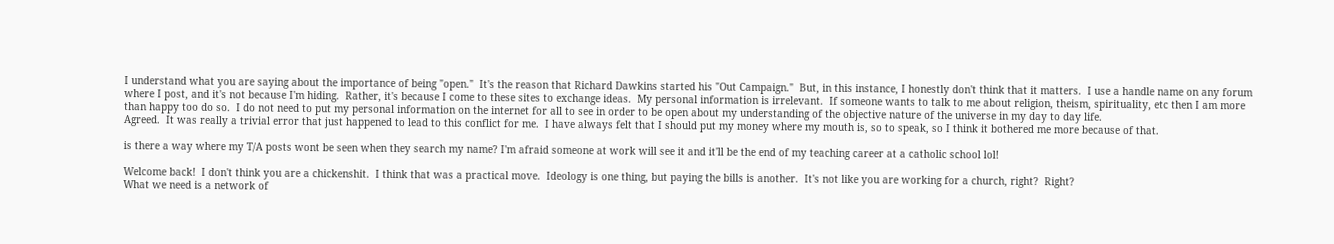I understand what you are saying about the importance of being "open."  It's the reason that Richard Dawkins started his "Out Campaign."  But, in this instance, I honestly don't think that it matters.  I use a handle name on any forum where I post, and it's not because I'm hiding.  Rather, it's because I come to these sites to exchange ideas.  My personal information is irrelevant.  If someone wants to talk to me about religion, theism, spirituality, etc then I am more than happy too do so.  I do not need to put my personal information on the internet for all to see in order to be open about my understanding of the objective nature of the universe in my day to day life.
Agreed.  It was really a trivial error that just happened to lead to this conflict for me.  I have always felt that I should put my money where my mouth is, so to speak, so I think it bothered me more because of that.

is there a way where my T/A posts wont be seen when they search my name? I'm afraid someone at work will see it and it'll be the end of my teaching career at a catholic school lol!

Welcome back!  I don't think you are a chickenshit.  I think that was a practical move.  Ideology is one thing, but paying the bills is another.  It's not like you are working for a church, right?  Right?
What we need is a network of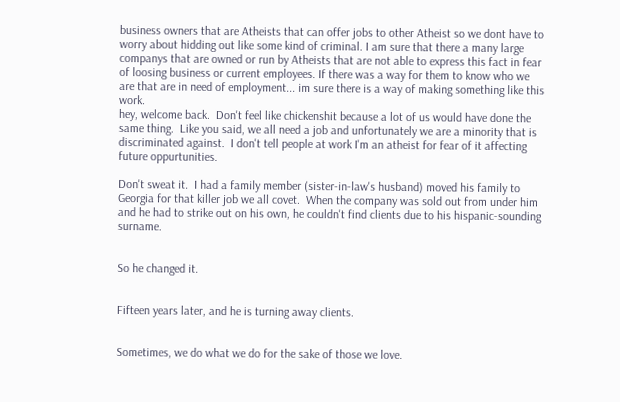business owners that are Atheists that can offer jobs to other Atheist so we dont have to worry about hidding out like some kind of criminal. I am sure that there a many large companys that are owned or run by Atheists that are not able to express this fact in fear of loosing business or current employees. If there was a way for them to know who we are that are in need of employment... im sure there is a way of making something like this work.
hey, welcome back.  Don't feel like chickenshit because a lot of us would have done the same thing.  Like you said, we all need a job and unfortunately we are a minority that is discriminated against.  I don't tell people at work I'm an atheist for fear of it affecting future oppurtunities.

Don't sweat it.  I had a family member (sister-in-law's husband) moved his family to Georgia for that killer job we all covet.  When the company was sold out from under him and he had to strike out on his own, he couldn't find clients due to his hispanic-sounding surname.


So he changed it.


Fifteen years later, and he is turning away clients.


Sometimes, we do what we do for the sake of those we love.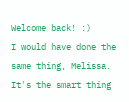Welcome back! :)
I would have done the same thing, Melissa.  It's the smart thing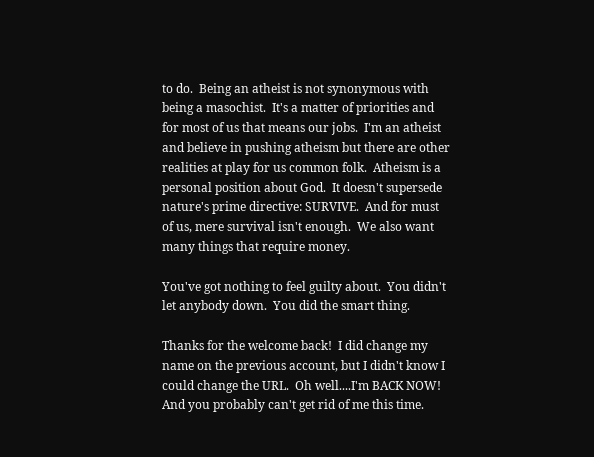to do.  Being an atheist is not synonymous with being a masochist.  It's a matter of priorities and for most of us that means our jobs.  I'm an atheist and believe in pushing atheism but there are other realities at play for us common folk.  Atheism is a personal position about God.  It doesn't supersede nature's prime directive: SURVIVE.  And for must of us, mere survival isn't enough.  We also want many things that require money.

You've got nothing to feel guilty about.  You didn't let anybody down.  You did the smart thing.

Thanks for the welcome back!  I did change my name on the previous account, but I didn't know I could change the URL.  Oh well....I'm BACK NOW!  And you probably can't get rid of me this time.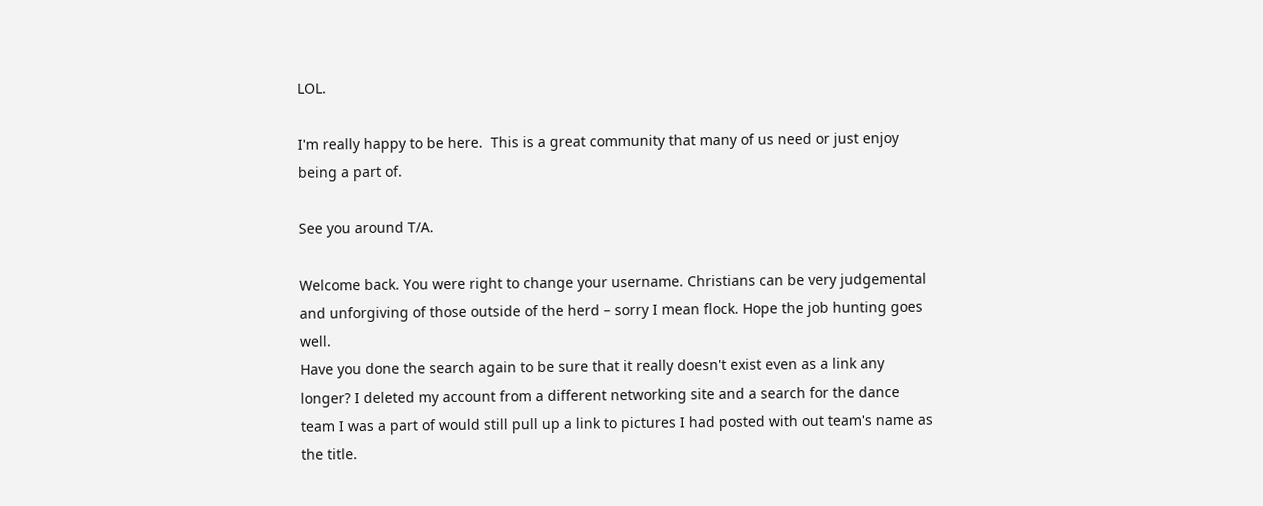LOL.

I'm really happy to be here.  This is a great community that many of us need or just enjoy being a part of.

See you around T/A.

Welcome back. You were right to change your username. Christians can be very judgemental and unforgiving of those outside of the herd – sorry I mean flock. Hope the job hunting goes well.
Have you done the search again to be sure that it really doesn't exist even as a link any longer? I deleted my account from a different networking site and a search for the dance team I was a part of would still pull up a link to pictures I had posted with out team's name as the title.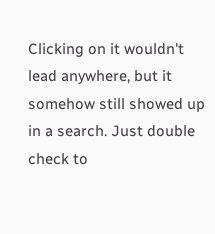Clicking on it wouldn't lead anywhere, but it somehow still showed up in a search. Just double check to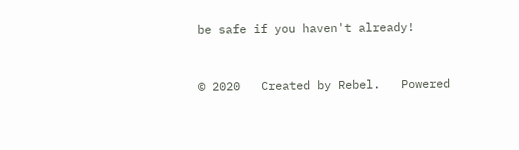be safe if you haven't already!


© 2020   Created by Rebel.   Powered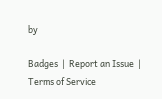by

Badges  |  Report an Issue  |  Terms of Service